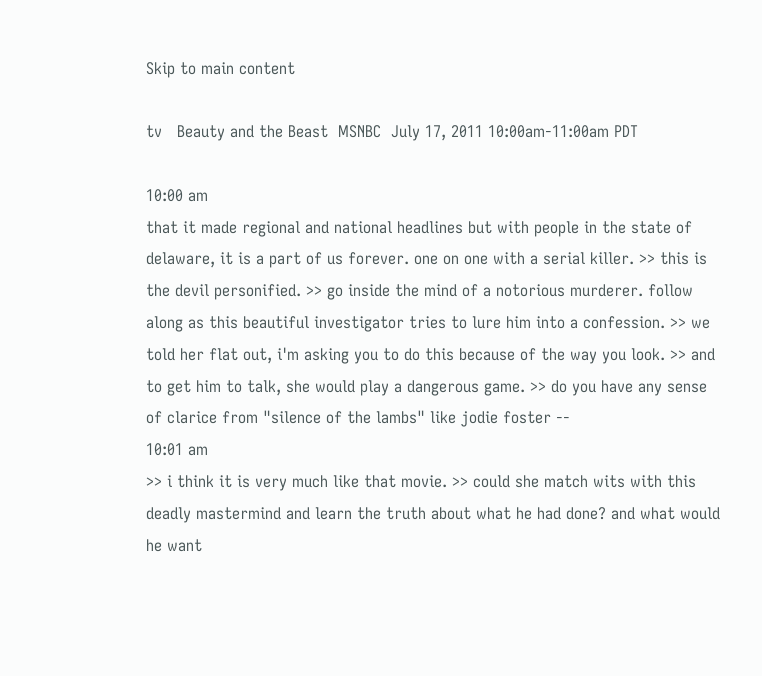Skip to main content

tv   Beauty and the Beast  MSNBC  July 17, 2011 10:00am-11:00am PDT

10:00 am
that it made regional and national headlines but with people in the state of delaware, it is a part of us forever. one on one with a serial killer. >> this is the devil personified. >> go inside the mind of a notorious murderer. follow along as this beautiful investigator tries to lure him into a confession. >> we told her flat out, i'm asking you to do this because of the way you look. >> and to get him to talk, she would play a dangerous game. >> do you have any sense of clarice from "silence of the lambs" like jodie foster --
10:01 am
>> i think it is very much like that movie. >> could she match wits with this deadly mastermind and learn the truth about what he had done? and what would he want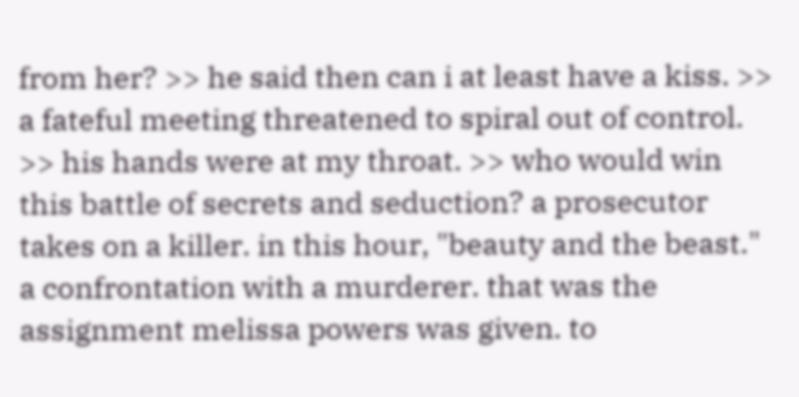from her? >> he said then can i at least have a kiss. >> a fateful meeting threatened to spiral out of control. >> his hands were at my throat. >> who would win this battle of secrets and seduction? a prosecutor takes on a killer. in this hour, "beauty and the beast." a confrontation with a murderer. that was the assignment melissa powers was given. to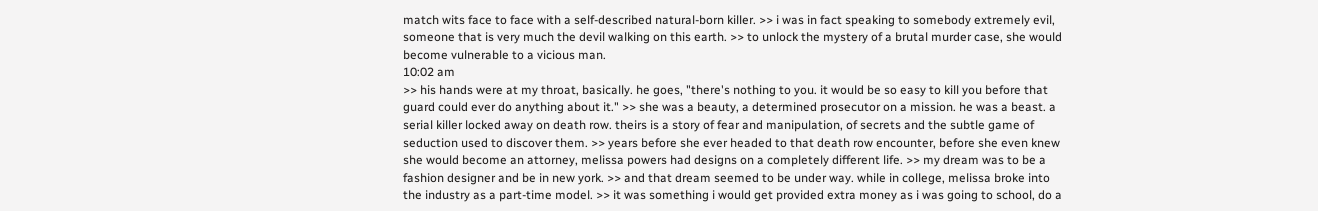match wits face to face with a self-described natural-born killer. >> i was in fact speaking to somebody extremely evil, someone that is very much the devil walking on this earth. >> to unlock the mystery of a brutal murder case, she would become vulnerable to a vicious man.
10:02 am
>> his hands were at my throat, basically. he goes, "there's nothing to you. it would be so easy to kill you before that guard could ever do anything about it." >> she was a beauty, a determined prosecutor on a mission. he was a beast. a serial killer locked away on death row. theirs is a story of fear and manipulation, of secrets and the subtle game of seduction used to discover them. >> years before she ever headed to that death row encounter, before she even knew she would become an attorney, melissa powers had designs on a completely different life. >> my dream was to be a fashion designer and be in new york. >> and that dream seemed to be under way. while in college, melissa broke into the industry as a part-time model. >> it was something i would get provided extra money as i was going to school, do a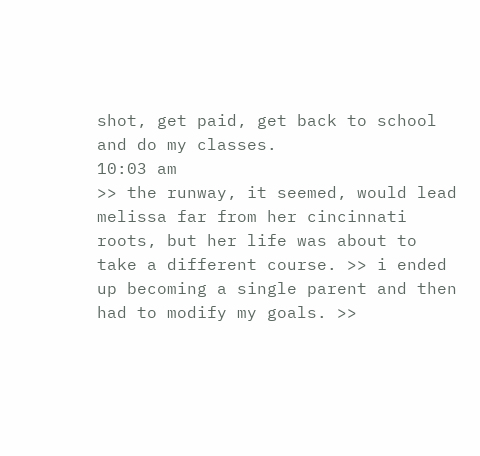shot, get paid, get back to school and do my classes.
10:03 am
>> the runway, it seemed, would lead melissa far from her cincinnati roots, but her life was about to take a different course. >> i ended up becoming a single parent and then had to modify my goals. >>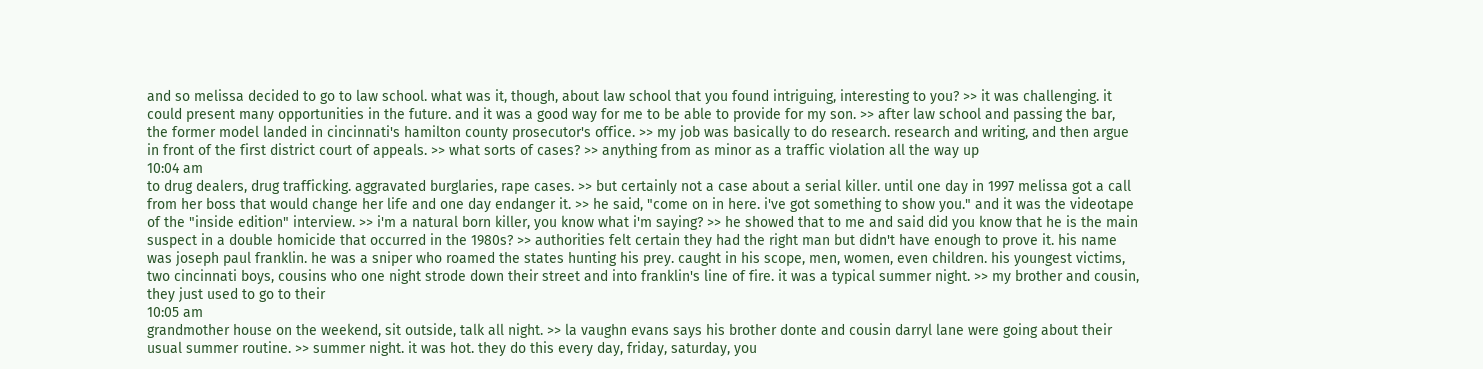and so melissa decided to go to law school. what was it, though, about law school that you found intriguing, interesting to you? >> it was challenging. it could present many opportunities in the future. and it was a good way for me to be able to provide for my son. >> after law school and passing the bar, the former model landed in cincinnati's hamilton county prosecutor's office. >> my job was basically to do research. research and writing, and then argue in front of the first district court of appeals. >> what sorts of cases? >> anything from as minor as a traffic violation all the way up
10:04 am
to drug dealers, drug trafficking. aggravated burglaries, rape cases. >> but certainly not a case about a serial killer. until one day in 1997 melissa got a call from her boss that would change her life and one day endanger it. >> he said, "come on in here. i've got something to show you." and it was the videotape of the "inside edition" interview. >> i'm a natural born killer, you know what i'm saying? >> he showed that to me and said did you know that he is the main suspect in a double homicide that occurred in the 1980s? >> authorities felt certain they had the right man but didn't have enough to prove it. his name was joseph paul franklin. he was a sniper who roamed the states hunting his prey. caught in his scope, men, women, even children. his youngest victims, two cincinnati boys, cousins who one night strode down their street and into franklin's line of fire. it was a typical summer night. >> my brother and cousin, they just used to go to their
10:05 am
grandmother house on the weekend, sit outside, talk all night. >> la vaughn evans says his brother donte and cousin darryl lane were going about their usual summer routine. >> summer night. it was hot. they do this every day, friday, saturday, you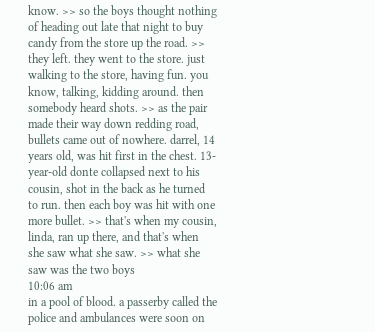know. >> so the boys thought nothing of heading out late that night to buy candy from the store up the road. >> they left. they went to the store. just walking to the store, having fun. you know, talking, kidding around. then somebody heard shots. >> as the pair made their way down redding road, bullets came out of nowhere. darrel, 14 years old, was hit first in the chest. 13-year-old donte collapsed next to his cousin, shot in the back as he turned to run. then each boy was hit with one more bullet. >> that's when my cousin, linda, ran up there, and that's when she saw what she saw. >> what she saw was the two boys
10:06 am
in a pool of blood. a passerby called the police and ambulances were soon on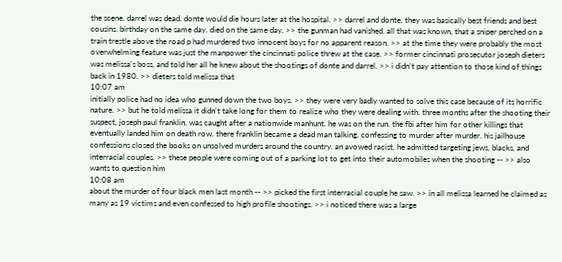the scene. darrel was dead. donte would die hours later at the hospital. >> darrel and donte, they was basically best friends and best cousins. birthday on the same day. died on the same day. >> the gunman had vanished. all that was known, that a sniper perched on a train trestle above the road p had murdered two innocent boys for no apparent reason. >> at the time they were probably the most overwhelming feature was just the manpower the cincinnati police threw at the case. >> former cincinnati prosecutor joseph dieters was melissa's boss, and told her all he knew about the shootings of donte and darrel. >> i didn't pay attention to those kind of things back in 1980. >> dieters told melissa that
10:07 am
initially police had no idea who gunned down the two boys. >> they were very badly wanted to solve this case because of its horrific nature. >> but he told melissa it didn't take long for them to realize who they were dealing with. three months after the shooting their suspect, joseph paul franklin, was caught after a nationwide manhunt. he was on the run. the fbi after him for other killings that eventually landed him on death row. there franklin became a dead man talking, confessing to murder after murder. his jailhouse confessions closed the books on unsolved murders around the country. an avowed racist, he admitted targeting jews, blacks, and interracial couples. >> these people were coming out of a parking lot to get into their automobiles when the shooting -- >> also wants to question him
10:08 am
about the murder of four black men last month -- >> picked the first interracial couple he saw. >> in all melissa learned he claimed as many as 19 victims and even confessed to high profile shootings. >> i noticed there was a large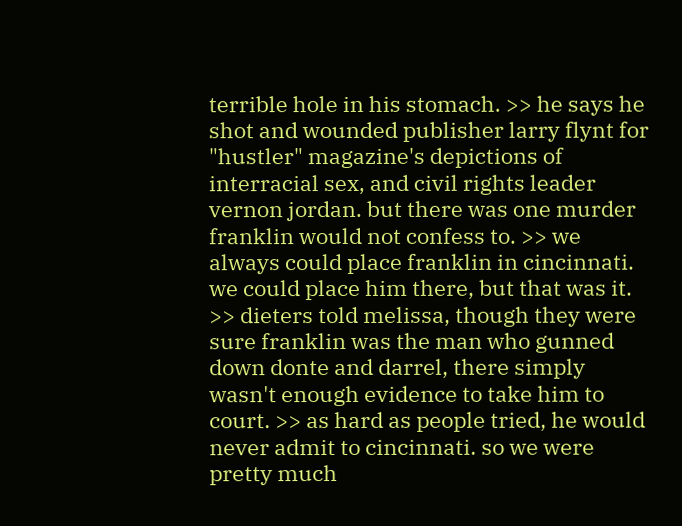terrible hole in his stomach. >> he says he shot and wounded publisher larry flynt for "hustler" magazine's depictions of interracial sex, and civil rights leader vernon jordan. but there was one murder franklin would not confess to. >> we always could place franklin in cincinnati. we could place him there, but that was it. >> dieters told melissa, though they were sure franklin was the man who gunned down donte and darrel, there simply wasn't enough evidence to take him to court. >> as hard as people tried, he would never admit to cincinnati. so we were pretty much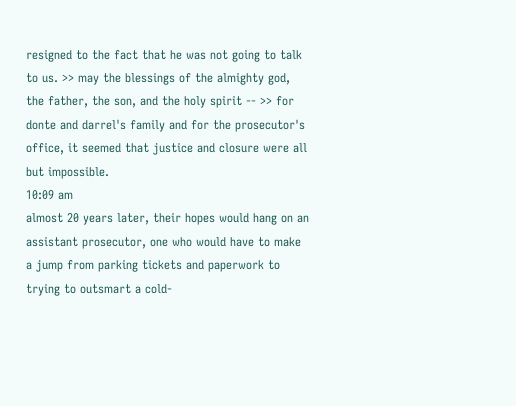resigned to the fact that he was not going to talk to us. >> may the blessings of the almighty god, the father, the son, and the holy spirit -- >> for donte and darrel's family and for the prosecutor's office, it seemed that justice and closure were all but impossible.
10:09 am
almost 20 years later, their hopes would hang on an assistant prosecutor, one who would have to make a jump from parking tickets and paperwork to trying to outsmart a cold-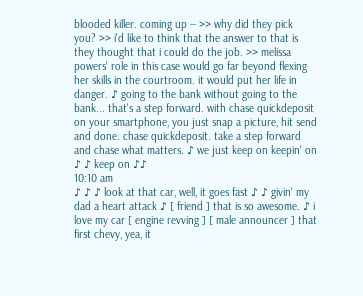blooded killer. coming up -- >> why did they pick you? >> i'd like to think that the answer to that is they thought that i could do the job. >> melissa powers' role in this case would go far beyond flexing her skills in the courtroom. it would put her life in danger. ♪ going to the bank without going to the bank... that's a step forward. with chase quickdeposit on your smartphone, you just snap a picture, hit send and done. chase quickdeposit. take a step forward and chase what matters. ♪ we just keep on keepin' on ♪ ♪ keep on ♪♪
10:10 am
♪ ♪ ♪ look at that car, well, it goes fast ♪ ♪ givin' my dad a heart attack ♪ [ friend ] that is so awesome. ♪ i love my car [ engine revving ] [ male announcer ] that first chevy, yea, it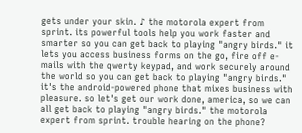gets under your skin. ♪ the motorola expert from sprint. its powerful tools help you work faster and smarter so you can get back to playing "angry birds." it lets you access business forms on the go, fire off e-mails with the qwerty keypad, and work securely around the world so you can get back to playing "angry birds." it's the android-powered phone that mixes business with pleasure. so let's get our work done, america, so we can all get back to playing "angry birds." the motorola expert from sprint. trouble hearing on the phone?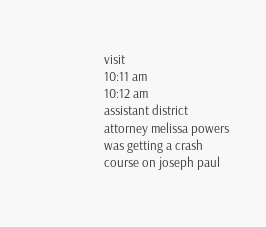visit
10:11 am
10:12 am
assistant district attorney melissa powers was getting a crash course on joseph paul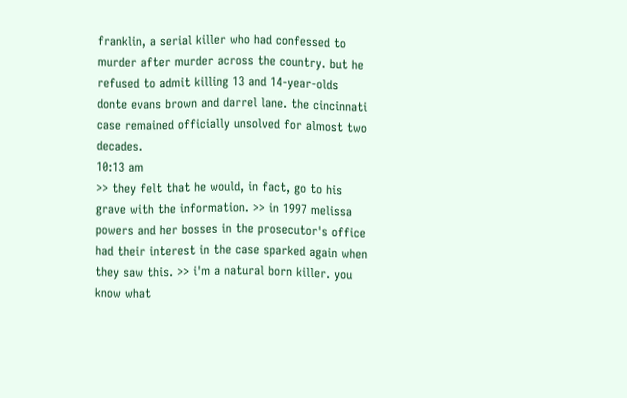franklin, a serial killer who had confessed to murder after murder across the country. but he refused to admit killing 13 and 14-year-olds donte evans brown and darrel lane. the cincinnati case remained officially unsolved for almost two decades.
10:13 am
>> they felt that he would, in fact, go to his grave with the information. >> in 1997 melissa powers and her bosses in the prosecutor's office had their interest in the case sparked again when they saw this. >> i'm a natural born killer. you know what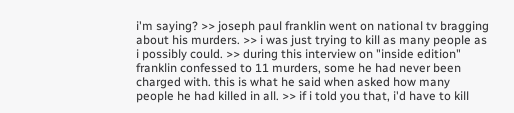i'm saying? >> joseph paul franklin went on national tv bragging about his murders. >> i was just trying to kill as many people as i possibly could. >> during this interview on "inside edition" franklin confessed to 11 murders, some he had never been charged with. this is what he said when asked how many people he had killed in all. >> if i told you that, i'd have to kill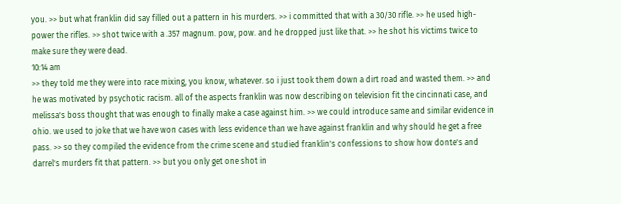you. >> but what franklin did say filled out a pattern in his murders. >> i committed that with a 30/30 rifle. >> he used high-power the rifles. >> shot twice with a .357 magnum. pow, pow. and he dropped just like that. >> he shot his victims twice to make sure they were dead.
10:14 am
>> they told me they were into race mixing, you know, whatever. so i just took them down a dirt road and wasted them. >> and he was motivated by psychotic racism. all of the aspects franklin was now describing on television fit the cincinnati case, and melissa's boss thought that was enough to finally make a case against him. >> we could introduce same and similar evidence in ohio. we used to joke that we have won cases with less evidence than we have against franklin and why should he get a free pass. >> so they compiled the evidence from the crime scene and studied franklin's confessions to show how donte's and darrel's murders fit that pattern. >> but you only get one shot in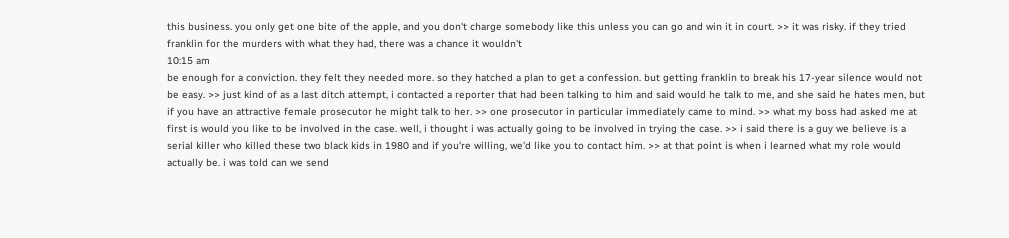this business. you only get one bite of the apple, and you don't charge somebody like this unless you can go and win it in court. >> it was risky. if they tried franklin for the murders with what they had, there was a chance it wouldn't
10:15 am
be enough for a conviction. they felt they needed more. so they hatched a plan to get a confession. but getting franklin to break his 17-year silence would not be easy. >> just kind of as a last ditch attempt, i contacted a reporter that had been talking to him and said would he talk to me, and she said he hates men, but if you have an attractive female prosecutor he might talk to her. >> one prosecutor in particular immediately came to mind. >> what my boss had asked me at first is would you like to be involved in the case. well, i thought i was actually going to be involved in trying the case. >> i said there is a guy we believe is a serial killer who killed these two black kids in 1980 and if you're willing, we'd like you to contact him. >> at that point is when i learned what my role would actually be. i was told can we send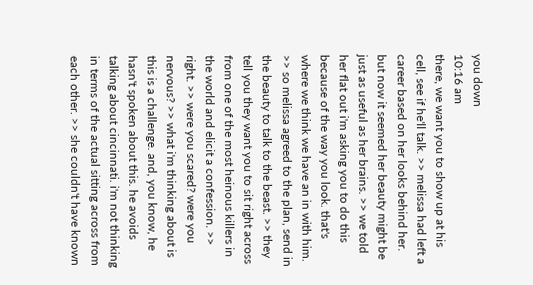you down
10:16 am
there, we want you to show up at his cell, see if he'll talk. >> melissa had left a career based on her looks behind her. but now it seemed her beauty might be just as useful as her brains. >> we told her flat out i'm asking you to do this because of the way you look. that's where we think we have an in with him. >> so melissa agreed to the plan, send in the beauty to talk to the beast. >> they tell you they want you to sit right across from one of the most heinous killers in the world and elicit a confession. >> right. >> were you scared? were you nervous? >> what i'm thinking about is this is a challenge. and, you know, he hasn't spoken about this. he avoids talking about cincinnati. i'm not thinking in terms of the actual sitting across from each other. >> she couldn't have known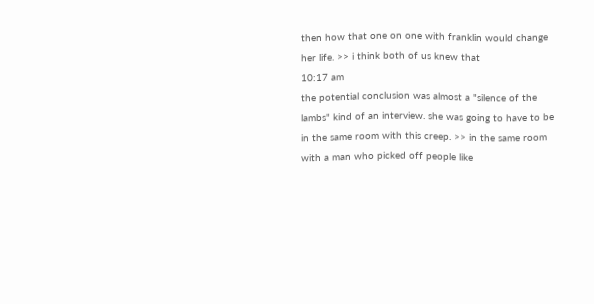then how that one on one with franklin would change her life. >> i think both of us knew that
10:17 am
the potential conclusion was almost a "silence of the lambs" kind of an interview. she was going to have to be in the same room with this creep. >> in the same room with a man who picked off people like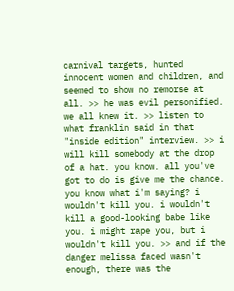carnival targets, hunted innocent women and children, and seemed to show no remorse at all. >> he was evil personified. we all knew it. >> listen to what franklin said in that "inside edition" interview. >> i will kill somebody at the drop of a hat. you know. all you've got to do is give me the chance. you know what i'm saying? i wouldn't kill you. i wouldn't kill a good-looking babe like you. i might rape you, but i wouldn't kill you. >> and if the danger melissa faced wasn't enough, there was the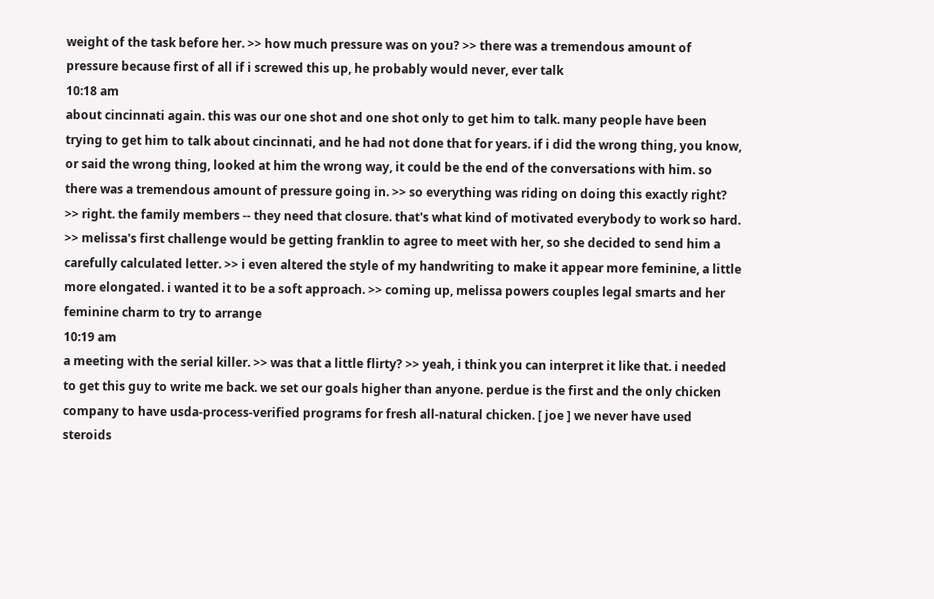weight of the task before her. >> how much pressure was on you? >> there was a tremendous amount of pressure because first of all if i screwed this up, he probably would never, ever talk
10:18 am
about cincinnati again. this was our one shot and one shot only to get him to talk. many people have been trying to get him to talk about cincinnati, and he had not done that for years. if i did the wrong thing, you know, or said the wrong thing, looked at him the wrong way, it could be the end of the conversations with him. so there was a tremendous amount of pressure going in. >> so everything was riding on doing this exactly right? >> right. the family members -- they need that closure. that's what kind of motivated everybody to work so hard. >> melissa's first challenge would be getting franklin to agree to meet with her, so she decided to send him a carefully calculated letter. >> i even altered the style of my handwriting to make it appear more feminine, a little more elongated. i wanted it to be a soft approach. >> coming up, melissa powers couples legal smarts and her feminine charm to try to arrange
10:19 am
a meeting with the serial killer. >> was that a little flirty? >> yeah, i think you can interpret it like that. i needed to get this guy to write me back. we set our goals higher than anyone. perdue is the first and the only chicken company to have usda-process-verified programs for fresh all-natural chicken. [ joe ] we never have used steroids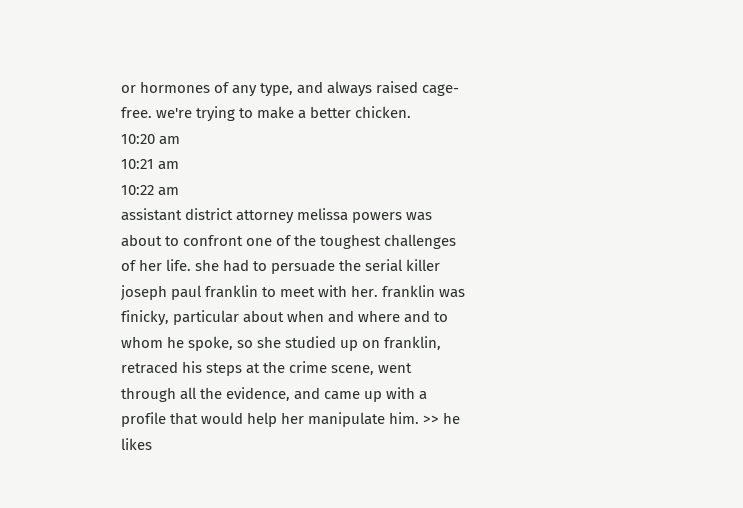or hormones of any type, and always raised cage-free. we're trying to make a better chicken.
10:20 am
10:21 am
10:22 am
assistant district attorney melissa powers was about to confront one of the toughest challenges of her life. she had to persuade the serial killer joseph paul franklin to meet with her. franklin was finicky, particular about when and where and to whom he spoke, so she studied up on franklin, retraced his steps at the crime scene, went through all the evidence, and came up with a profile that would help her manipulate him. >> he likes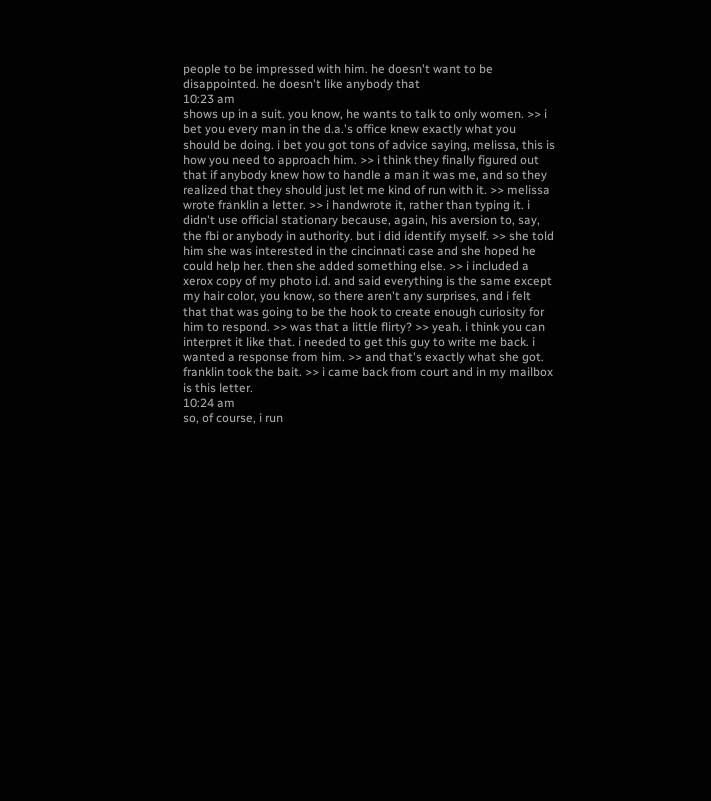people to be impressed with him. he doesn't want to be disappointed. he doesn't like anybody that
10:23 am
shows up in a suit. you know, he wants to talk to only women. >> i bet you every man in the d.a.'s office knew exactly what you should be doing. i bet you got tons of advice saying, melissa, this is how you need to approach him. >> i think they finally figured out that if anybody knew how to handle a man it was me, and so they realized that they should just let me kind of run with it. >> melissa wrote franklin a letter. >> i handwrote it, rather than typing it. i didn't use official stationary because, again, his aversion to, say, the fbi or anybody in authority. but i did identify myself. >> she told him she was interested in the cincinnati case and she hoped he could help her. then she added something else. >> i included a xerox copy of my photo i.d. and said everything is the same except my hair color, you know, so there aren't any surprises, and i felt that that was going to be the hook to create enough curiosity for him to respond. >> was that a little flirty? >> yeah. i think you can interpret it like that. i needed to get this guy to write me back. i wanted a response from him. >> and that's exactly what she got. franklin took the bait. >> i came back from court and in my mailbox is this letter.
10:24 am
so, of course, i run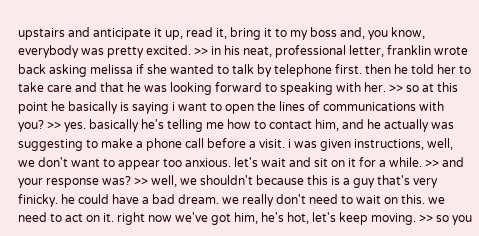upstairs and anticipate it up, read it, bring it to my boss and, you know, everybody was pretty excited. >> in his neat, professional letter, franklin wrote back asking melissa if she wanted to talk by telephone first. then he told her to take care and that he was looking forward to speaking with her. >> so at this point he basically is saying i want to open the lines of communications with you? >> yes. basically he's telling me how to contact him, and he actually was suggesting to make a phone call before a visit. i was given instructions, well, we don't want to appear too anxious. let's wait and sit on it for a while. >> and your response was? >> well, we shouldn't because this is a guy that's very finicky. he could have a bad dream. we really don't need to wait on this. we need to act on it. right now we've got him, he's hot, let's keep moving. >> so you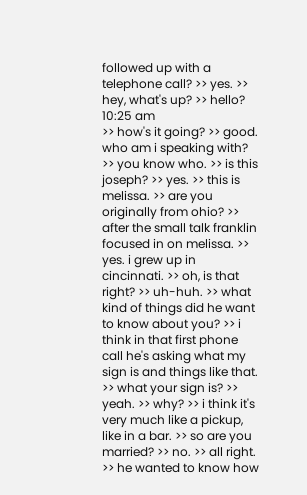followed up with a telephone call? >> yes. >> hey, what's up? >> hello?
10:25 am
>> how's it going? >> good. who am i speaking with? >> you know who. >> is this joseph? >> yes. >> this is melissa. >> are you originally from ohio? >> after the small talk franklin focused in on melissa. >> yes. i grew up in cincinnati. >> oh, is that right? >> uh-huh. >> what kind of things did he want to know about you? >> i think in that first phone call he's asking what my sign is and things like that. >> what your sign is? >> yeah. >> why? >> i think it's very much like a pickup, like in a bar. >> so are you married? >> no. >> all right. >> he wanted to know how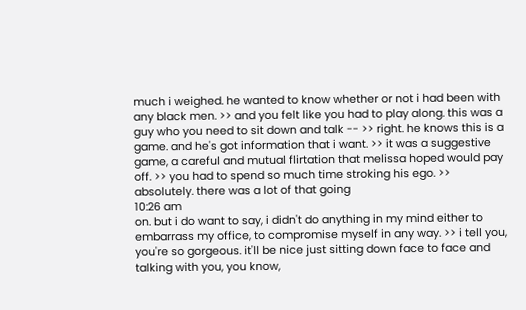much i weighed. he wanted to know whether or not i had been with any black men. >> and you felt like you had to play along. this was a guy who you need to sit down and talk -- >> right. he knows this is a game. and he's got information that i want. >> it was a suggestive game, a careful and mutual flirtation that melissa hoped would pay off. >> you had to spend so much time stroking his ego. >> absolutely. there was a lot of that going
10:26 am
on. but i do want to say, i didn't do anything in my mind either to embarrass my office, to compromise myself in any way. >> i tell you, you're so gorgeous. it'll be nice just sitting down face to face and talking with you, you know,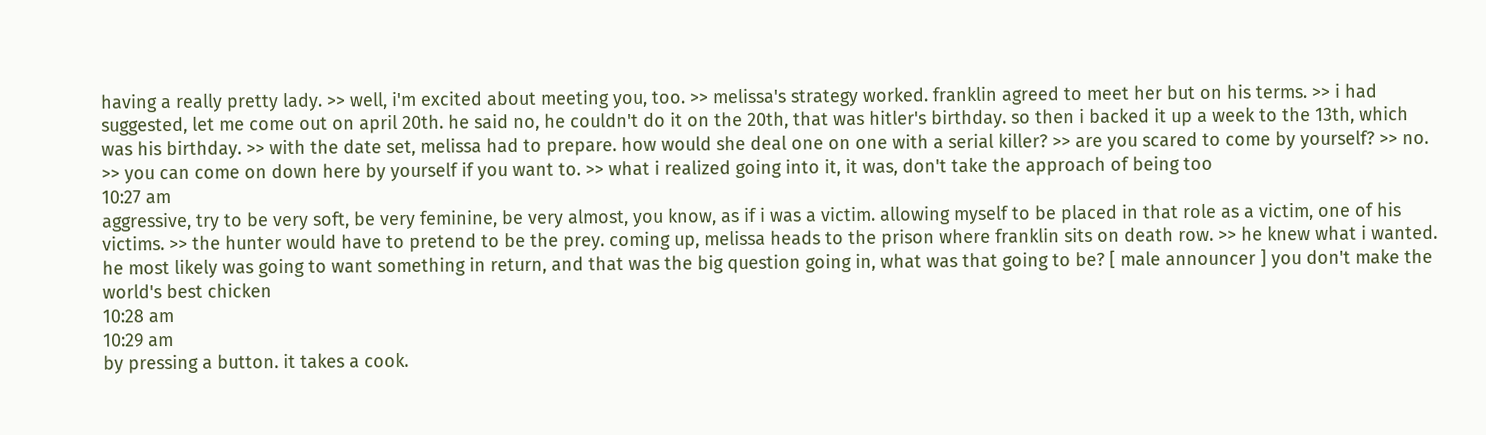having a really pretty lady. >> well, i'm excited about meeting you, too. >> melissa's strategy worked. franklin agreed to meet her but on his terms. >> i had suggested, let me come out on april 20th. he said no, he couldn't do it on the 20th, that was hitler's birthday. so then i backed it up a week to the 13th, which was his birthday. >> with the date set, melissa had to prepare. how would she deal one on one with a serial killer? >> are you scared to come by yourself? >> no. >> you can come on down here by yourself if you want to. >> what i realized going into it, it was, don't take the approach of being too
10:27 am
aggressive, try to be very soft, be very feminine, be very almost, you know, as if i was a victim. allowing myself to be placed in that role as a victim, one of his victims. >> the hunter would have to pretend to be the prey. coming up, melissa heads to the prison where franklin sits on death row. >> he knew what i wanted. he most likely was going to want something in return, and that was the big question going in, what was that going to be? [ male announcer ] you don't make the world's best chicken
10:28 am
10:29 am
by pressing a button. it takes a cook.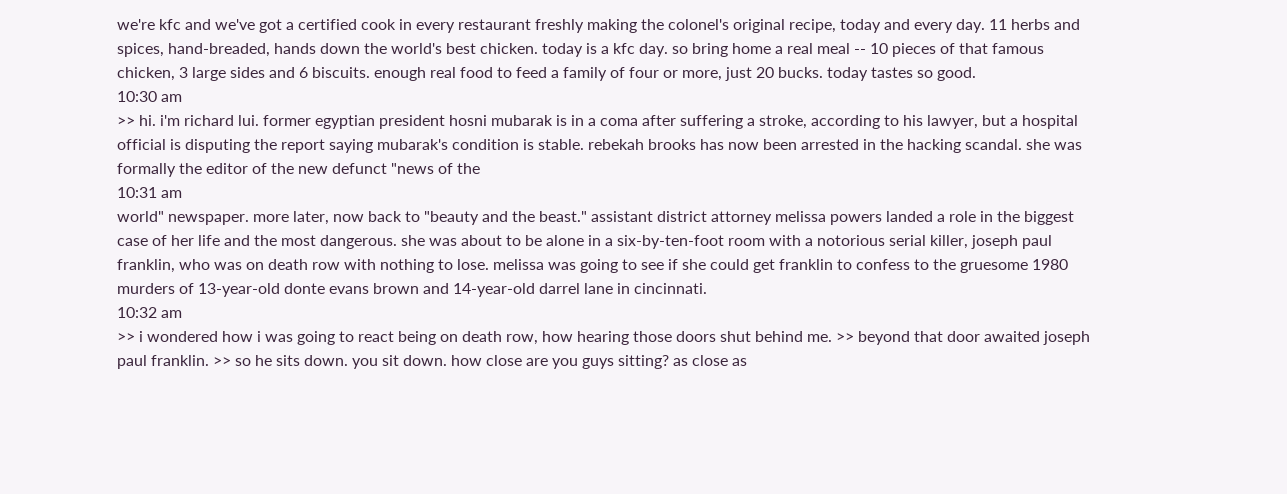we're kfc and we've got a certified cook in every restaurant freshly making the colonel's original recipe, today and every day. 11 herbs and spices, hand-breaded, hands down the world's best chicken. today is a kfc day. so bring home a real meal -- 10 pieces of that famous chicken, 3 large sides and 6 biscuits. enough real food to feed a family of four or more, just 20 bucks. today tastes so good.
10:30 am
>> hi. i'm richard lui. former egyptian president hosni mubarak is in a coma after suffering a stroke, according to his lawyer, but a hospital official is disputing the report saying mubarak's condition is stable. rebekah brooks has now been arrested in the hacking scandal. she was formally the editor of the new defunct "news of the
10:31 am
world" newspaper. more later, now back to "beauty and the beast." assistant district attorney melissa powers landed a role in the biggest case of her life and the most dangerous. she was about to be alone in a six-by-ten-foot room with a notorious serial killer, joseph paul franklin, who was on death row with nothing to lose. melissa was going to see if she could get franklin to confess to the gruesome 1980 murders of 13-year-old donte evans brown and 14-year-old darrel lane in cincinnati.
10:32 am
>> i wondered how i was going to react being on death row, how hearing those doors shut behind me. >> beyond that door awaited joseph paul franklin. >> so he sits down. you sit down. how close are you guys sitting? as close as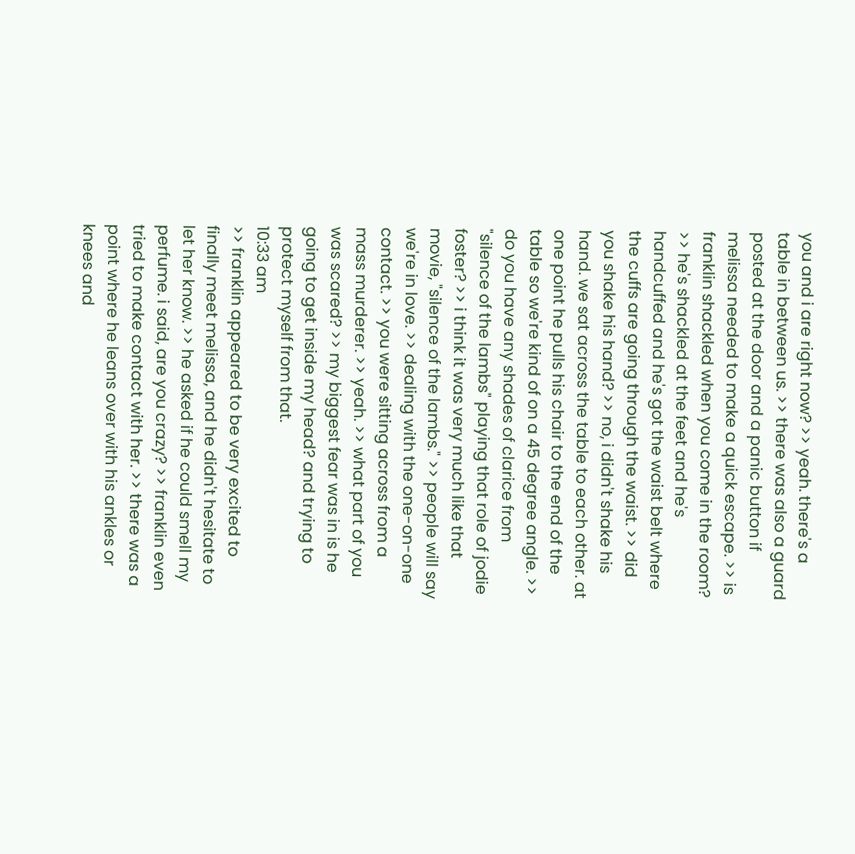you and i are right now? >> yeah. there's a table in between us. >> there was also a guard posted at the door and a panic button if melissa needed to make a quick escape. >> is franklin shackled when you come in the room? >> he's shackled at the feet and he's handcuffed and he's got the waist belt where the cuffs are going through the waist. >> did you shake his hand? >> no, i didn't shake his hand. we sat across the table to each other. at one point he pulls his chair to the end of the table so we're kind of on a 45 degree angle. >> do you have any shades of clarice from "silence of the lambs" playing that role of jodie foster? >> i think it was very much like that movie, "silence of the lambs." >> people will say we're in love. >> dealing with the one-on-one contact. >> you were sitting across from a mass murderer. >> yeah. >> what part of you was scared? >> my biggest fear was in is he going to get inside my head? and trying to protect myself from that.
10:33 am
>> franklin appeared to be very excited to finally meet melissa, and he didn't hesitate to let her know. >> he asked if he could smell my perfume. i said, are you crazy? >> franklin even tried to make contact with her. >> there was a point where he leans over with his ankles or knees and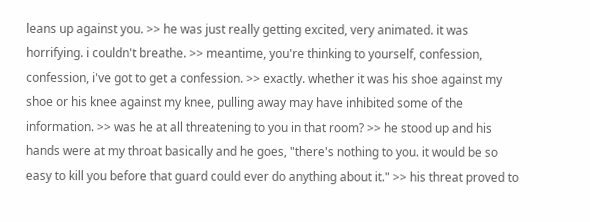leans up against you. >> he was just really getting excited, very animated. it was horrifying. i couldn't breathe. >> meantime, you're thinking to yourself, confession, confession, i've got to get a confession. >> exactly. whether it was his shoe against my shoe or his knee against my knee, pulling away may have inhibited some of the information. >> was he at all threatening to you in that room? >> he stood up and his hands were at my throat basically and he goes, "there's nothing to you. it would be so easy to kill you before that guard could ever do anything about it." >> his threat proved to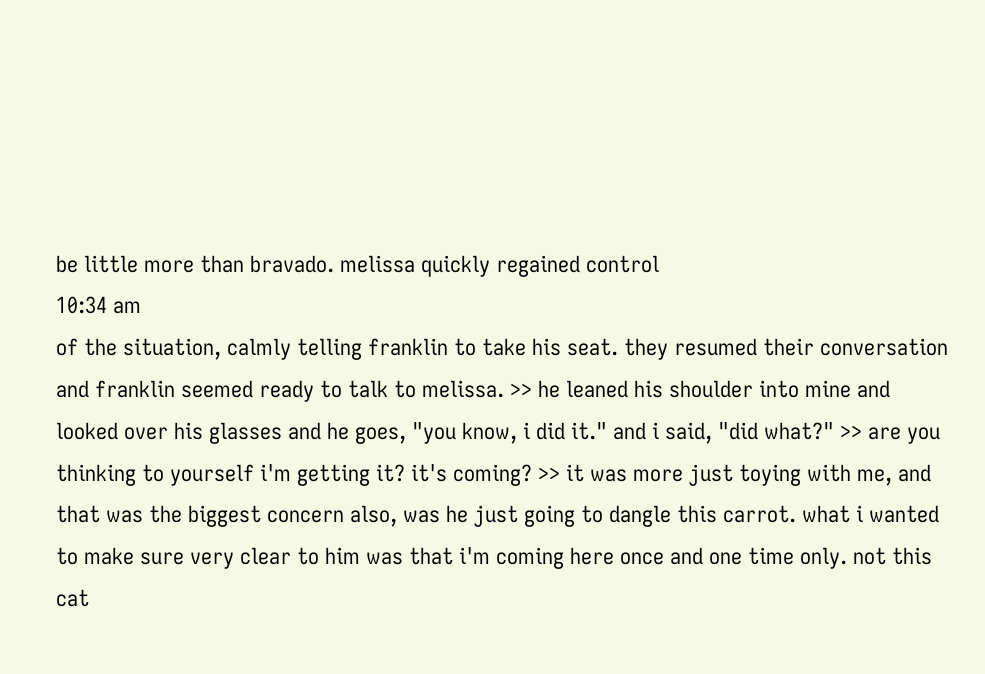be little more than bravado. melissa quickly regained control
10:34 am
of the situation, calmly telling franklin to take his seat. they resumed their conversation and franklin seemed ready to talk to melissa. >> he leaned his shoulder into mine and looked over his glasses and he goes, "you know, i did it." and i said, "did what?" >> are you thinking to yourself i'm getting it? it's coming? >> it was more just toying with me, and that was the biggest concern also, was he just going to dangle this carrot. what i wanted to make sure very clear to him was that i'm coming here once and one time only. not this cat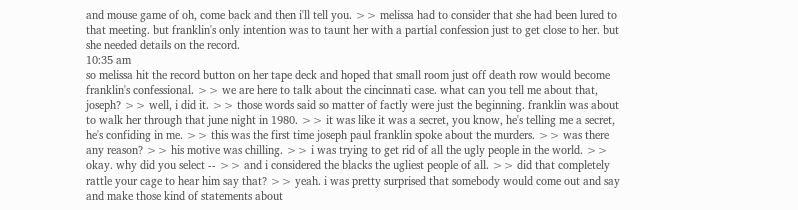and mouse game of oh, come back and then i'll tell you. >> melissa had to consider that she had been lured to that meeting. but franklin's only intention was to taunt her with a partial confession just to get close to her. but she needed details on the record.
10:35 am
so melissa hit the record button on her tape deck and hoped that small room just off death row would become franklin's confessional. >> we are here to talk about the cincinnati case. what can you tell me about that, joseph? >> well, i did it. >> those words said so matter of factly were just the beginning. franklin was about to walk her through that june night in 1980. >> it was like it was a secret, you know, he's telling me a secret, he's confiding in me. >> this was the first time joseph paul franklin spoke about the murders. >> was there any reason? >> his motive was chilling. >> i was trying to get rid of all the ugly people in the world. >> okay. why did you select -- >> and i considered the blacks the ugliest people of all. >> did that completely rattle your cage to hear him say that? >> yeah. i was pretty surprised that somebody would come out and say and make those kind of statements about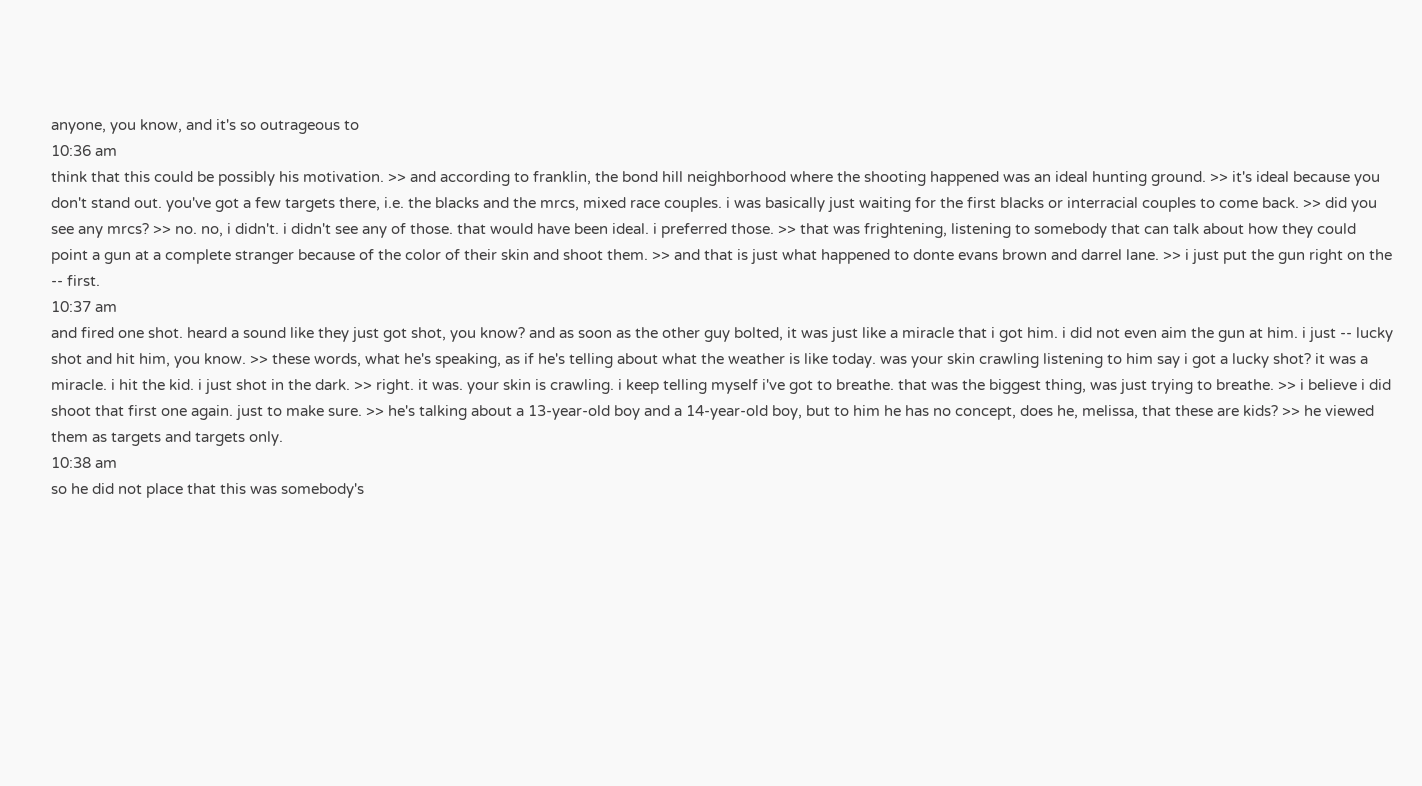anyone, you know, and it's so outrageous to
10:36 am
think that this could be possibly his motivation. >> and according to franklin, the bond hill neighborhood where the shooting happened was an ideal hunting ground. >> it's ideal because you don't stand out. you've got a few targets there, i.e. the blacks and the mrcs, mixed race couples. i was basically just waiting for the first blacks or interracial couples to come back. >> did you see any mrcs? >> no. no, i didn't. i didn't see any of those. that would have been ideal. i preferred those. >> that was frightening, listening to somebody that can talk about how they could point a gun at a complete stranger because of the color of their skin and shoot them. >> and that is just what happened to donte evans brown and darrel lane. >> i just put the gun right on the -- first.
10:37 am
and fired one shot. heard a sound like they just got shot, you know? and as soon as the other guy bolted, it was just like a miracle that i got him. i did not even aim the gun at him. i just -- lucky shot and hit him, you know. >> these words, what he's speaking, as if he's telling about what the weather is like today. was your skin crawling listening to him say i got a lucky shot? it was a miracle. i hit the kid. i just shot in the dark. >> right. it was. your skin is crawling. i keep telling myself i've got to breathe. that was the biggest thing, was just trying to breathe. >> i believe i did shoot that first one again. just to make sure. >> he's talking about a 13-year-old boy and a 14-year-old boy, but to him he has no concept, does he, melissa, that these are kids? >> he viewed them as targets and targets only.
10:38 am
so he did not place that this was somebody's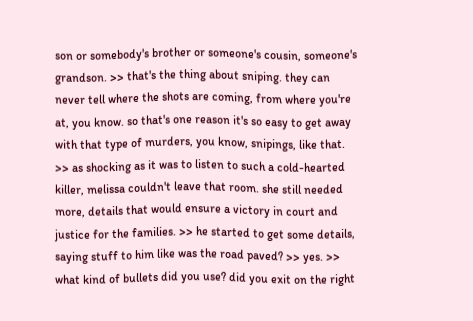son or somebody's brother or someone's cousin, someone's grandson. >> that's the thing about sniping. they can never tell where the shots are coming, from where you're at, you know. so that's one reason it's so easy to get away with that type of murders, you know, snipings, like that. >> as shocking as it was to listen to such a cold-hearted killer, melissa couldn't leave that room. she still needed more, details that would ensure a victory in court and justice for the families. >> he started to get some details, saying stuff to him like was the road paved? >> yes. >> what kind of bullets did you use? did you exit on the right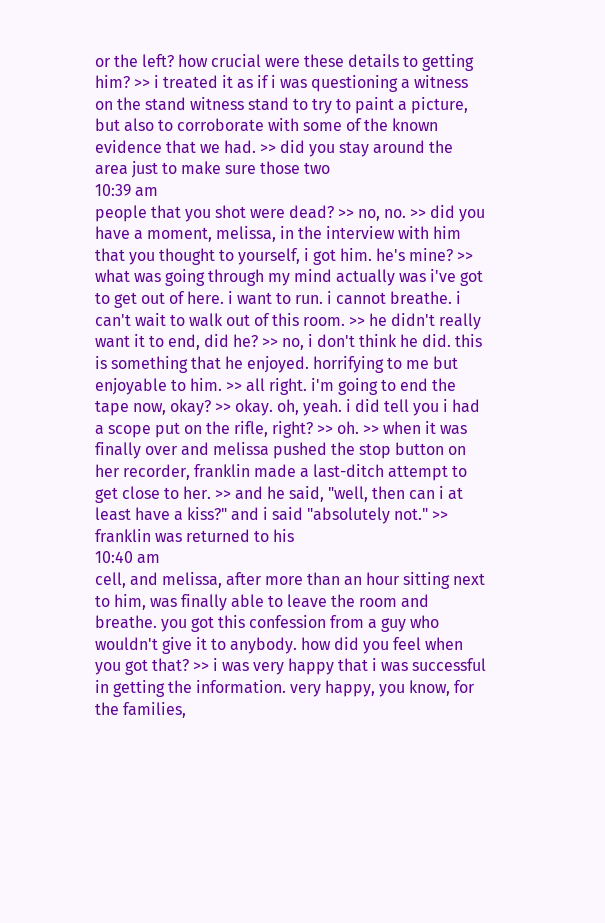or the left? how crucial were these details to getting him? >> i treated it as if i was questioning a witness on the stand witness stand to try to paint a picture, but also to corroborate with some of the known evidence that we had. >> did you stay around the area just to make sure those two
10:39 am
people that you shot were dead? >> no, no. >> did you have a moment, melissa, in the interview with him that you thought to yourself, i got him. he's mine? >> what was going through my mind actually was i've got to get out of here. i want to run. i cannot breathe. i can't wait to walk out of this room. >> he didn't really want it to end, did he? >> no, i don't think he did. this is something that he enjoyed. horrifying to me but enjoyable to him. >> all right. i'm going to end the tape now, okay? >> okay. oh, yeah. i did tell you i had a scope put on the rifle, right? >> oh. >> when it was finally over and melissa pushed the stop button on her recorder, franklin made a last-ditch attempt to get close to her. >> and he said, "well, then can i at least have a kiss?" and i said "absolutely not." >> franklin was returned to his
10:40 am
cell, and melissa, after more than an hour sitting next to him, was finally able to leave the room and breathe. you got this confession from a guy who wouldn't give it to anybody. how did you feel when you got that? >> i was very happy that i was successful in getting the information. very happy, you know, for the families,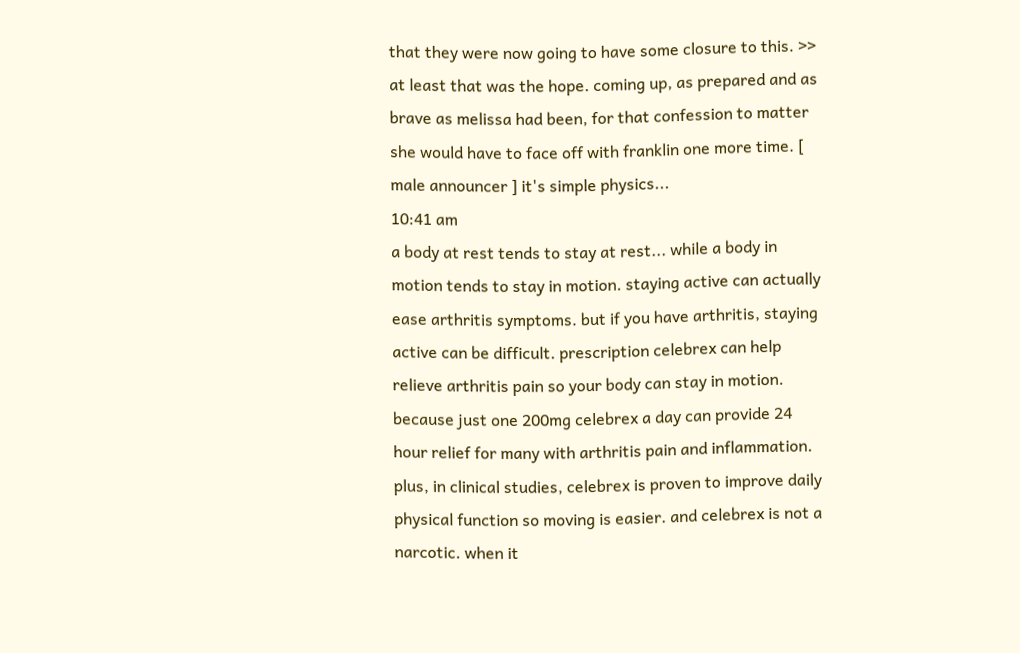that they were now going to have some closure to this. >> at least that was the hope. coming up, as prepared and as brave as melissa had been, for that confession to matter she would have to face off with franklin one more time. [ male announcer ] it's simple physics...
10:41 am
a body at rest tends to stay at rest... while a body in motion tends to stay in motion. staying active can actually ease arthritis symptoms. but if you have arthritis, staying active can be difficult. prescription celebrex can help relieve arthritis pain so your body can stay in motion. because just one 200mg celebrex a day can provide 24 hour relief for many with arthritis pain and inflammation. plus, in clinical studies, celebrex is proven to improve daily physical function so moving is easier. and celebrex is not a narcotic. when it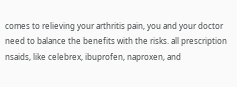comes to relieving your arthritis pain, you and your doctor need to balance the benefits with the risks. all prescription nsaids, like celebrex, ibuprofen, naproxen, and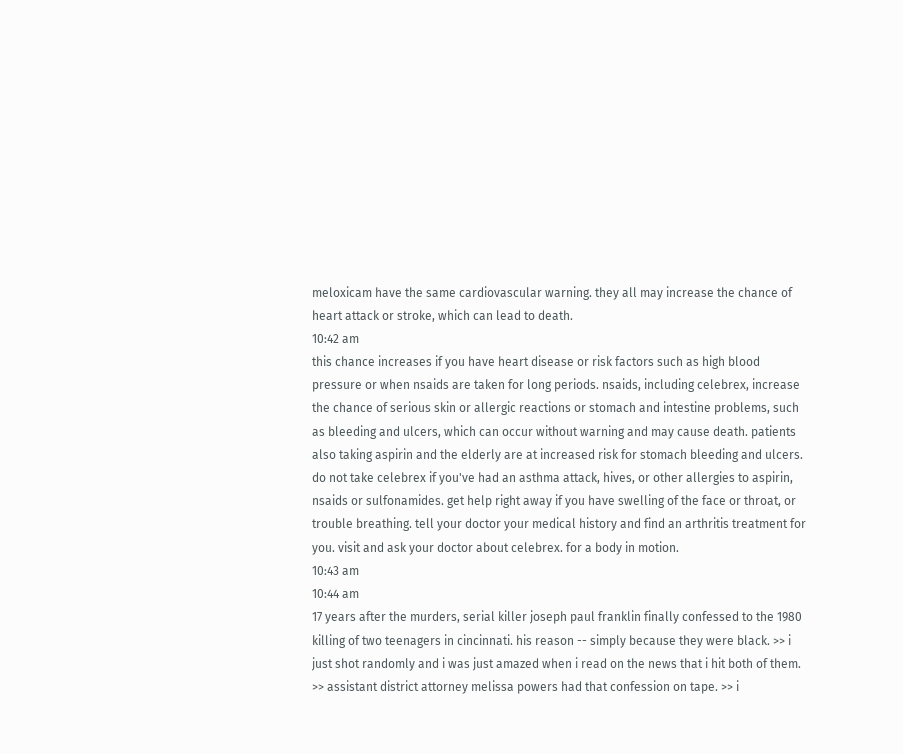meloxicam have the same cardiovascular warning. they all may increase the chance of heart attack or stroke, which can lead to death.
10:42 am
this chance increases if you have heart disease or risk factors such as high blood pressure or when nsaids are taken for long periods. nsaids, including celebrex, increase the chance of serious skin or allergic reactions or stomach and intestine problems, such as bleeding and ulcers, which can occur without warning and may cause death. patients also taking aspirin and the elderly are at increased risk for stomach bleeding and ulcers. do not take celebrex if you've had an asthma attack, hives, or other allergies to aspirin, nsaids or sulfonamides. get help right away if you have swelling of the face or throat, or trouble breathing. tell your doctor your medical history and find an arthritis treatment for you. visit and ask your doctor about celebrex. for a body in motion.
10:43 am
10:44 am
17 years after the murders, serial killer joseph paul franklin finally confessed to the 1980 killing of two teenagers in cincinnati. his reason -- simply because they were black. >> i just shot randomly and i was just amazed when i read on the news that i hit both of them. >> assistant district attorney melissa powers had that confession on tape. >> i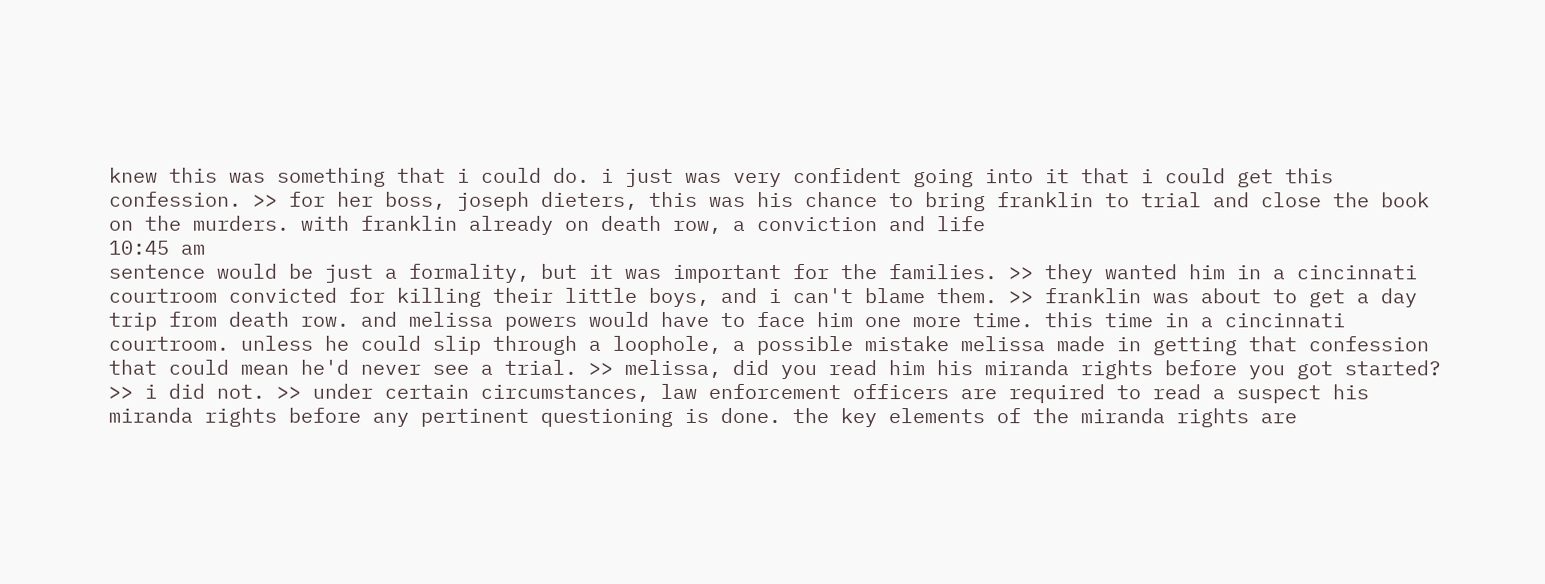knew this was something that i could do. i just was very confident going into it that i could get this confession. >> for her boss, joseph dieters, this was his chance to bring franklin to trial and close the book on the murders. with franklin already on death row, a conviction and life
10:45 am
sentence would be just a formality, but it was important for the families. >> they wanted him in a cincinnati courtroom convicted for killing their little boys, and i can't blame them. >> franklin was about to get a day trip from death row. and melissa powers would have to face him one more time. this time in a cincinnati courtroom. unless he could slip through a loophole, a possible mistake melissa made in getting that confession that could mean he'd never see a trial. >> melissa, did you read him his miranda rights before you got started? >> i did not. >> under certain circumstances, law enforcement officers are required to read a suspect his miranda rights before any pertinent questioning is done. the key elements of the miranda rights are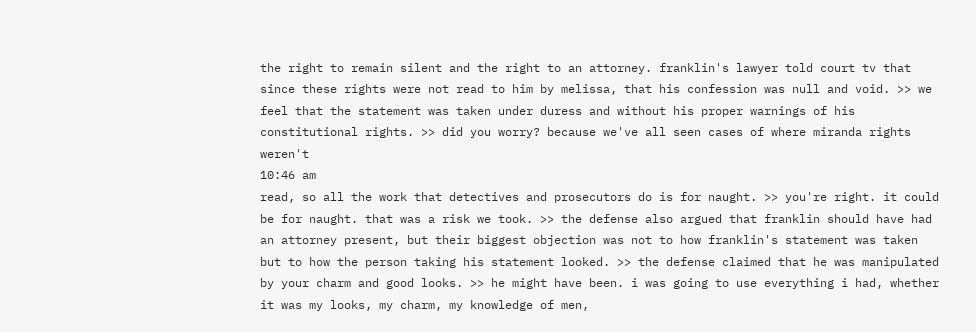the right to remain silent and the right to an attorney. franklin's lawyer told court tv that since these rights were not read to him by melissa, that his confession was null and void. >> we feel that the statement was taken under duress and without his proper warnings of his constitutional rights. >> did you worry? because we've all seen cases of where miranda rights weren't
10:46 am
read, so all the work that detectives and prosecutors do is for naught. >> you're right. it could be for naught. that was a risk we took. >> the defense also argued that franklin should have had an attorney present, but their biggest objection was not to how franklin's statement was taken but to how the person taking his statement looked. >> the defense claimed that he was manipulated by your charm and good looks. >> he might have been. i was going to use everything i had, whether it was my looks, my charm, my knowledge of men,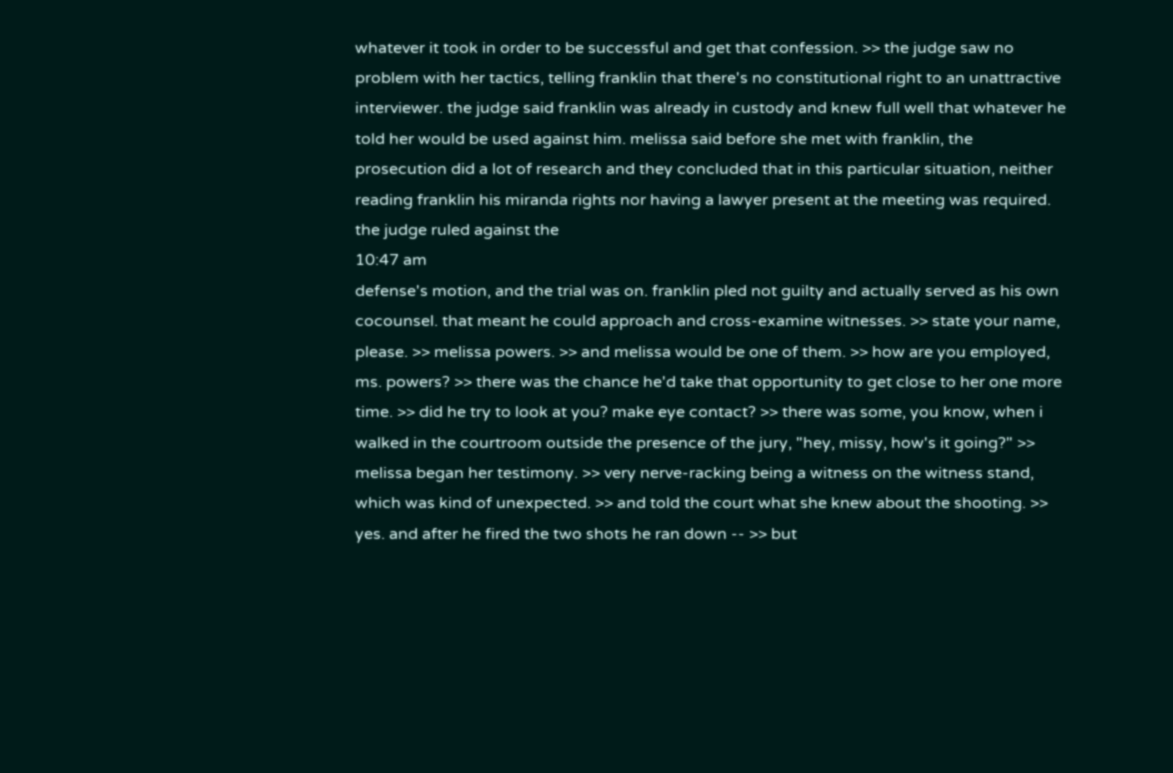whatever it took in order to be successful and get that confession. >> the judge saw no problem with her tactics, telling franklin that there's no constitutional right to an unattractive interviewer. the judge said franklin was already in custody and knew full well that whatever he told her would be used against him. melissa said before she met with franklin, the prosecution did a lot of research and they concluded that in this particular situation, neither reading franklin his miranda rights nor having a lawyer present at the meeting was required. the judge ruled against the
10:47 am
defense's motion, and the trial was on. franklin pled not guilty and actually served as his own cocounsel. that meant he could approach and cross-examine witnesses. >> state your name, please. >> melissa powers. >> and melissa would be one of them. >> how are you employed, ms. powers? >> there was the chance he'd take that opportunity to get close to her one more time. >> did he try to look at you? make eye contact? >> there was some, you know, when i walked in the courtroom outside the presence of the jury, "hey, missy, how's it going?" >> melissa began her testimony. >> very nerve-racking being a witness on the witness stand, which was kind of unexpected. >> and told the court what she knew about the shooting. >> yes. and after he fired the two shots he ran down -- >> but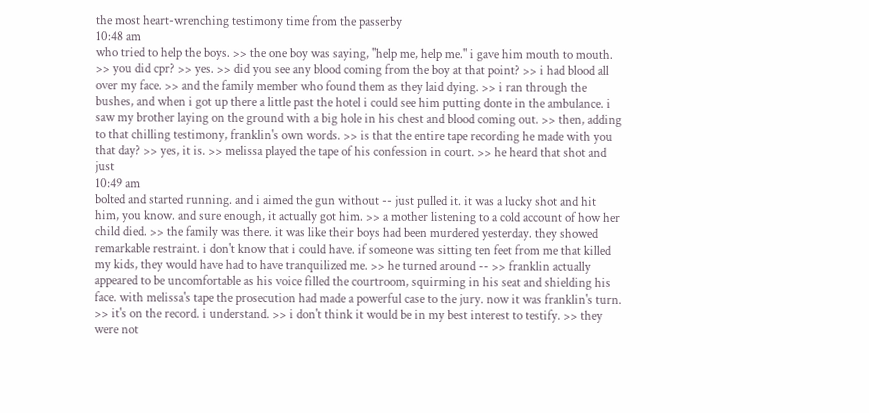the most heart-wrenching testimony time from the passerby
10:48 am
who tried to help the boys. >> the one boy was saying, "help me, help me." i gave him mouth to mouth. >> you did cpr? >> yes. >> did you see any blood coming from the boy at that point? >> i had blood all over my face. >> and the family member who found them as they laid dying. >> i ran through the bushes, and when i got up there a little past the hotel i could see him putting donte in the ambulance. i saw my brother laying on the ground with a big hole in his chest and blood coming out. >> then, adding to that chilling testimony, franklin's own words. >> is that the entire tape recording he made with you that day? >> yes, it is. >> melissa played the tape of his confession in court. >> he heard that shot and just
10:49 am
bolted and started running. and i aimed the gun without -- just pulled it. it was a lucky shot and hit him, you know. and sure enough, it actually got him. >> a mother listening to a cold account of how her child died. >> the family was there. it was like their boys had been murdered yesterday. they showed remarkable restraint. i don't know that i could have. if someone was sitting ten feet from me that killed my kids, they would have had to have tranquilized me. >> he turned around -- >> franklin actually appeared to be uncomfortable as his voice filled the courtroom, squirming in his seat and shielding his face. with melissa's tape the prosecution had made a powerful case to the jury. now it was franklin's turn. >> it's on the record. i understand. >> i don't think it would be in my best interest to testify. >> they were not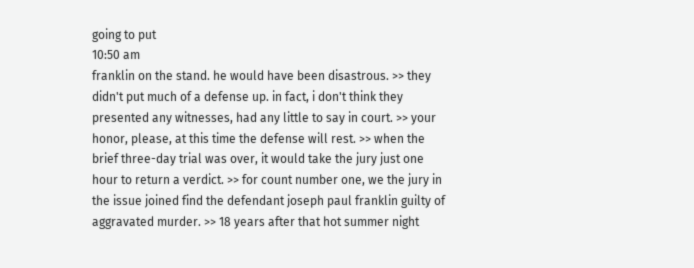going to put
10:50 am
franklin on the stand. he would have been disastrous. >> they didn't put much of a defense up. in fact, i don't think they presented any witnesses, had any little to say in court. >> your honor, please, at this time the defense will rest. >> when the brief three-day trial was over, it would take the jury just one hour to return a verdict. >> for count number one, we the jury in the issue joined find the defendant joseph paul franklin guilty of aggravated murder. >> 18 years after that hot summer night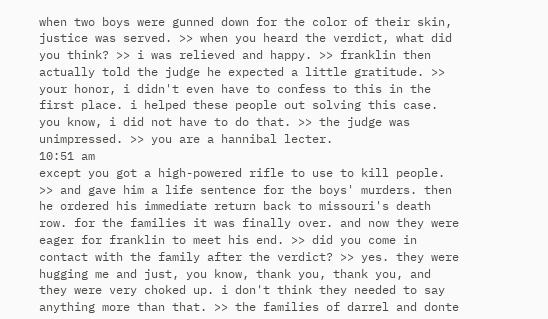when two boys were gunned down for the color of their skin, justice was served. >> when you heard the verdict, what did you think? >> i was relieved and happy. >> franklin then actually told the judge he expected a little gratitude. >> your honor, i didn't even have to confess to this in the first place. i helped these people out solving this case. you know, i did not have to do that. >> the judge was unimpressed. >> you are a hannibal lecter.
10:51 am
except you got a high-powered rifle to use to kill people. >> and gave him a life sentence for the boys' murders. then he ordered his immediate return back to missouri's death row. for the families it was finally over. and now they were eager for franklin to meet his end. >> did you come in contact with the family after the verdict? >> yes. they were hugging me and just, you know, thank you, thank you, and they were very choked up. i don't think they needed to say anything more than that. >> the families of darrel and donte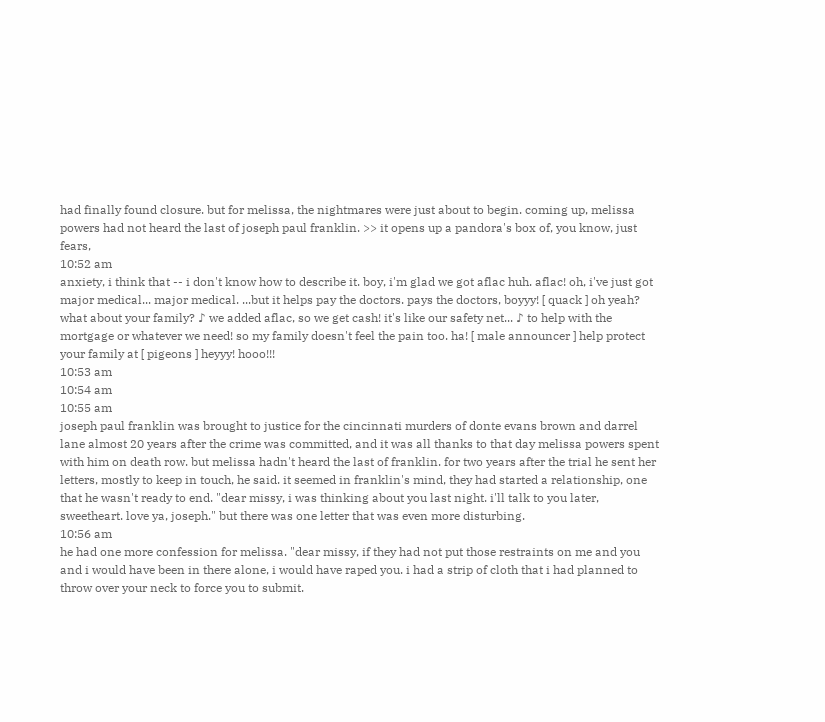had finally found closure. but for melissa, the nightmares were just about to begin. coming up, melissa powers had not heard the last of joseph paul franklin. >> it opens up a pandora's box of, you know, just fears,
10:52 am
anxiety, i think that -- i don't know how to describe it. boy, i'm glad we got aflac huh. aflac! oh, i've just got major medical... major medical. ...but it helps pay the doctors. pays the doctors, boyyy! [ quack ] oh yeah? what about your family? ♪ we added aflac, so we get cash! it's like our safety net... ♪ to help with the mortgage or whatever we need! so my family doesn't feel the pain too. ha! [ male announcer ] help protect your family at [ pigeons ] heyyy! hooo!!!
10:53 am
10:54 am
10:55 am
joseph paul franklin was brought to justice for the cincinnati murders of donte evans brown and darrel lane almost 20 years after the crime was committed, and it was all thanks to that day melissa powers spent with him on death row. but melissa hadn't heard the last of franklin. for two years after the trial he sent her letters, mostly to keep in touch, he said. it seemed in franklin's mind, they had started a relationship, one that he wasn't ready to end. "dear missy, i was thinking about you last night. i'll talk to you later, sweetheart. love ya, joseph." but there was one letter that was even more disturbing.
10:56 am
he had one more confession for melissa. "dear missy, if they had not put those restraints on me and you and i would have been in there alone, i would have raped you. i had a strip of cloth that i had planned to throw over your neck to force you to submit.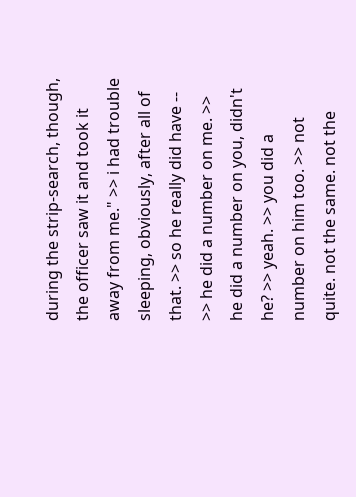during the strip-search, though, the officer saw it and took it away from me." >> i had trouble sleeping, obviously, after all of that. >> so he really did have -- >> he did a number on me. >> he did a number on you, didn't he? >> yeah. >> you did a number on him too. >> not quite. not the same. not the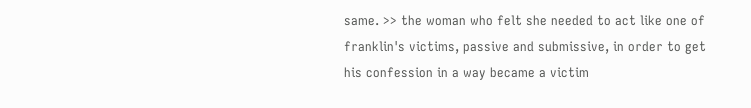same. >> the woman who felt she needed to act like one of franklin's victims, passive and submissive, in order to get his confession in a way became a victim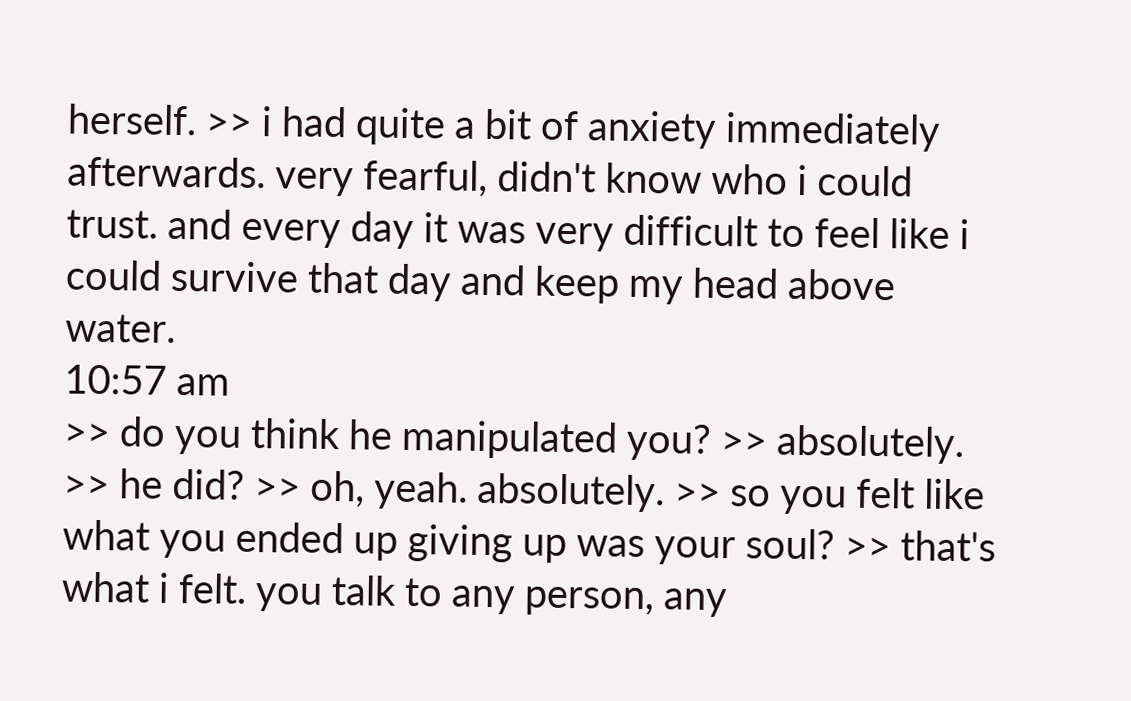herself. >> i had quite a bit of anxiety immediately afterwards. very fearful, didn't know who i could trust. and every day it was very difficult to feel like i could survive that day and keep my head above water.
10:57 am
>> do you think he manipulated you? >> absolutely. >> he did? >> oh, yeah. absolutely. >> so you felt like what you ended up giving up was your soul? >> that's what i felt. you talk to any person, any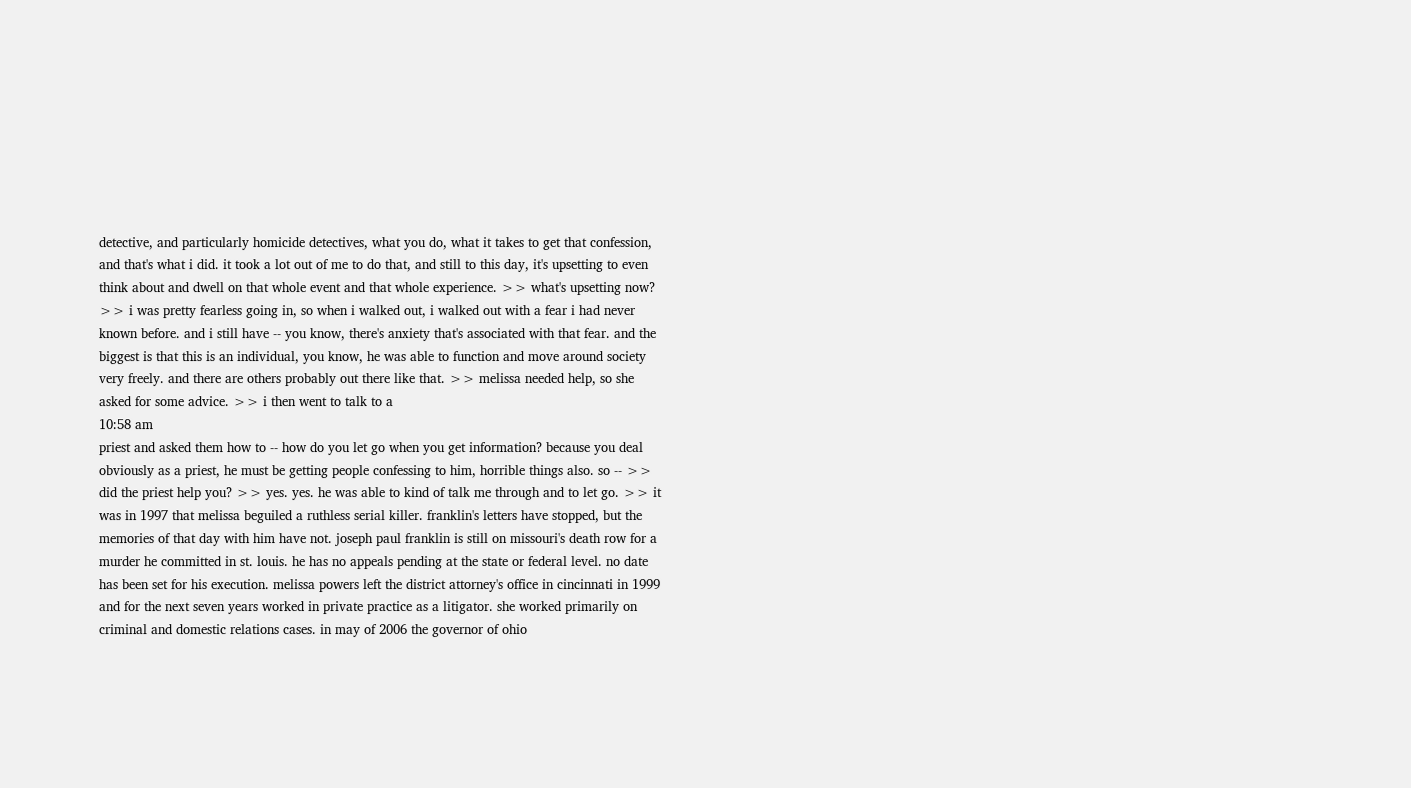detective, and particularly homicide detectives, what you do, what it takes to get that confession, and that's what i did. it took a lot out of me to do that, and still to this day, it's upsetting to even think about and dwell on that whole event and that whole experience. >> what's upsetting now? >> i was pretty fearless going in, so when i walked out, i walked out with a fear i had never known before. and i still have -- you know, there's anxiety that's associated with that fear. and the biggest is that this is an individual, you know, he was able to function and move around society very freely. and there are others probably out there like that. >> melissa needed help, so she asked for some advice. >> i then went to talk to a
10:58 am
priest and asked them how to -- how do you let go when you get information? because you deal obviously as a priest, he must be getting people confessing to him, horrible things also. so -- >> did the priest help you? >> yes. yes. he was able to kind of talk me through and to let go. >> it was in 1997 that melissa beguiled a ruthless serial killer. franklin's letters have stopped, but the memories of that day with him have not. joseph paul franklin is still on missouri's death row for a murder he committed in st. louis. he has no appeals pending at the state or federal level. no date has been set for his execution. melissa powers left the district attorney's office in cincinnati in 1999 and for the next seven years worked in private practice as a litigator. she worked primarily on criminal and domestic relations cases. in may of 2006 the governor of ohio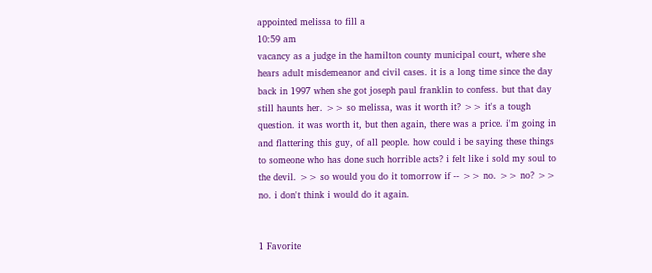appointed melissa to fill a
10:59 am
vacancy as a judge in the hamilton county municipal court, where she hears adult misdemeanor and civil cases. it is a long time since the day back in 1997 when she got joseph paul franklin to confess. but that day still haunts her. >> so melissa, was it worth it? >> it's a tough question. it was worth it, but then again, there was a price. i'm going in and flattering this guy, of all people. how could i be saying these things to someone who has done such horrible acts? i felt like i sold my soul to the devil. >> so would you do it tomorrow if -- >> no. >> no? >> no. i don't think i would do it again.


1 Favorite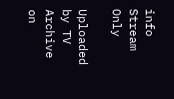info Stream Only

Uploaded by TV Archive on